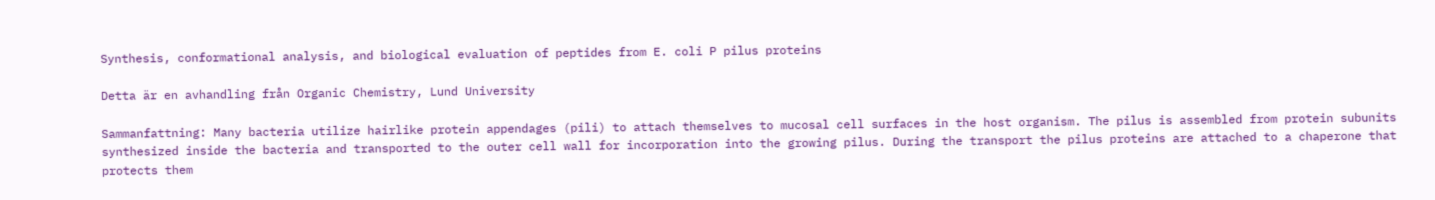Synthesis, conformational analysis, and biological evaluation of peptides from E. coli P pilus proteins

Detta är en avhandling från Organic Chemistry, Lund University

Sammanfattning: Many bacteria utilize hairlike protein appendages (pili) to attach themselves to mucosal cell surfaces in the host organism. The pilus is assembled from protein subunits synthesized inside the bacteria and transported to the outer cell wall for incorporation into the growing pilus. During the transport the pilus proteins are attached to a chaperone that protects them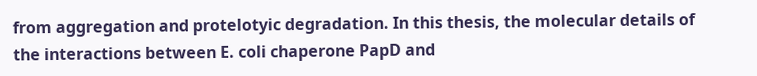from aggregation and protelotyic degradation. In this thesis, the molecular details of the interactions between E. coli chaperone PapD and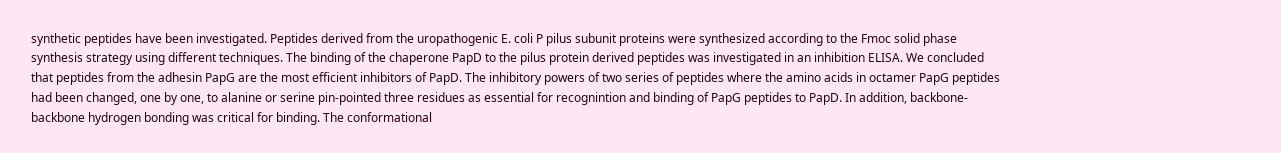synthetic peptides have been investigated. Peptides derived from the uropathogenic E. coli P pilus subunit proteins were synthesized according to the Fmoc solid phase synthesis strategy using different techniques. The binding of the chaperone PapD to the pilus protein derived peptides was investigated in an inhibition ELISA. We concluded that peptides from the adhesin PapG are the most efficient inhibitors of PapD. The inhibitory powers of two series of peptides where the amino acids in octamer PapG peptides had been changed, one by one, to alanine or serine pin-pointed three residues as essential for recognintion and binding of PapG peptides to PapD. In addition, backbone-backbone hydrogen bonding was critical for binding. The conformational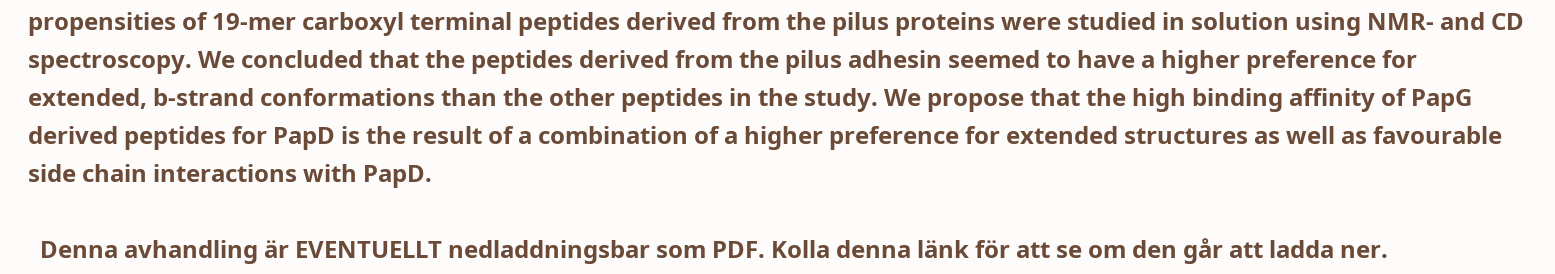propensities of 19-mer carboxyl terminal peptides derived from the pilus proteins were studied in solution using NMR- and CD spectroscopy. We concluded that the peptides derived from the pilus adhesin seemed to have a higher preference for extended, b-strand conformations than the other peptides in the study. We propose that the high binding affinity of PapG derived peptides for PapD is the result of a combination of a higher preference for extended structures as well as favourable side chain interactions with PapD.

  Denna avhandling är EVENTUELLT nedladdningsbar som PDF. Kolla denna länk för att se om den går att ladda ner.